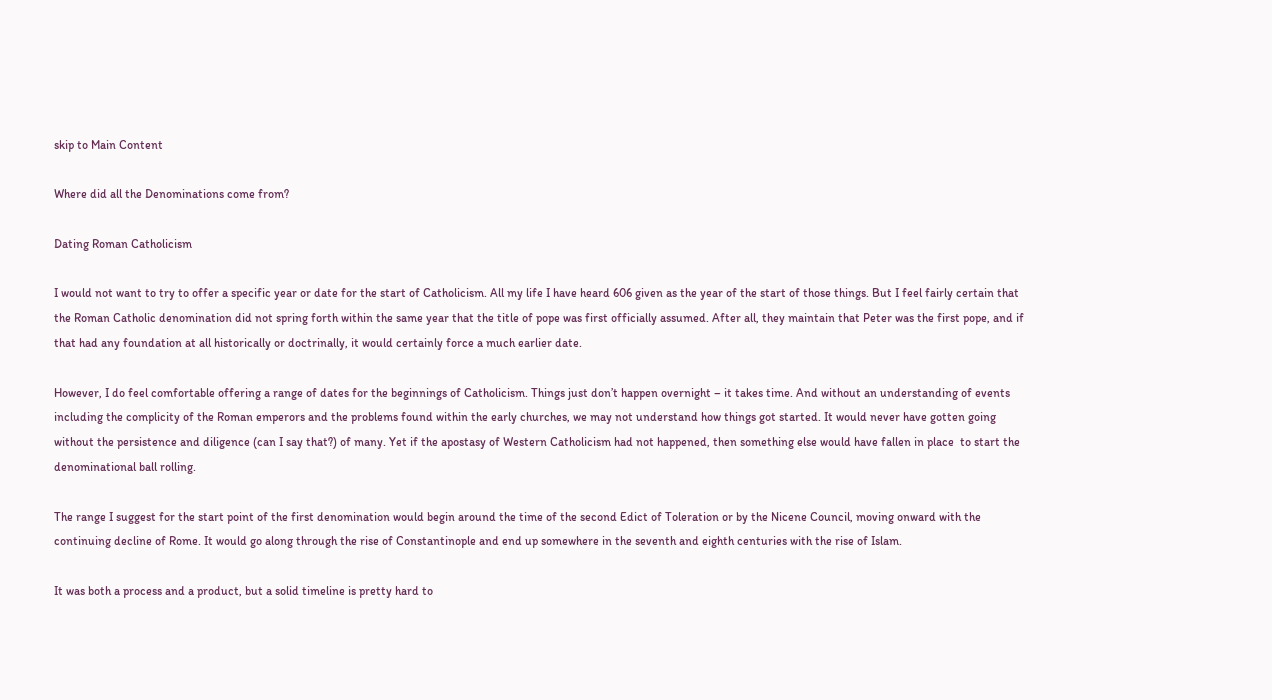skip to Main Content

Where did all the Denominations come from?

Dating Roman Catholicism

I would not want to try to offer a specific year or date for the start of Catholicism. All my life I have heard 606 given as the year of the start of those things. But I feel fairly certain that the Roman Catholic denomination did not spring forth within the same year that the title of pope was first officially assumed. After all, they maintain that Peter was the first pope, and if that had any foundation at all historically or doctrinally, it would certainly force a much earlier date.

However, I do feel comfortable offering a range of dates for the beginnings of Catholicism. Things just don’t happen overnight – it takes time. And without an understanding of events including the complicity of the Roman emperors and the problems found within the early churches, we may not understand how things got started. It would never have gotten going without the persistence and diligence (can I say that?) of many. Yet if the apostasy of Western Catholicism had not happened, then something else would have fallen in place  to start the denominational ball rolling.

The range I suggest for the start point of the first denomination would begin around the time of the second Edict of Toleration or by the Nicene Council, moving onward with the continuing decline of Rome. It would go along through the rise of Constantinople and end up somewhere in the seventh and eighth centuries with the rise of Islam.

It was both a process and a product, but a solid timeline is pretty hard to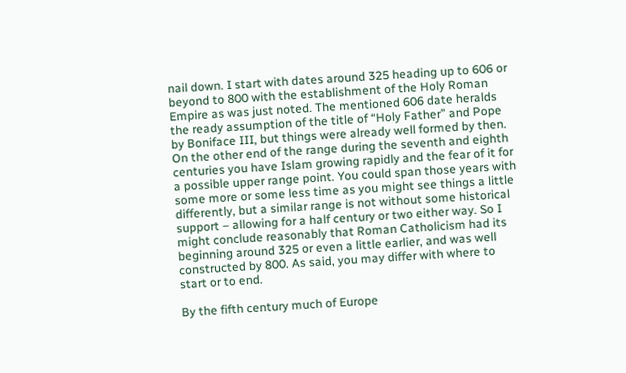nail down. I start with dates around 325 heading up to 606 or beyond to 800 with the establishment of the Holy Roman Empire as was just noted. The mentioned 606 date heralds the ready assumption of the title of “Holy Father” and Pope by Boniface III, but things were already well formed by then. On the other end of the range during the seventh and eighth centuries you have Islam growing rapidly and the fear of it for a possible upper range point. You could span those years with some more or some less time as you might see things a little differently, but a similar range is not without some historical support – allowing for a half century or two either way. So I might conclude reasonably that Roman Catholicism had its beginning around 325 or even a little earlier, and was well constructed by 800. As said, you may differ with where to start or to end.

By the fifth century much of Europe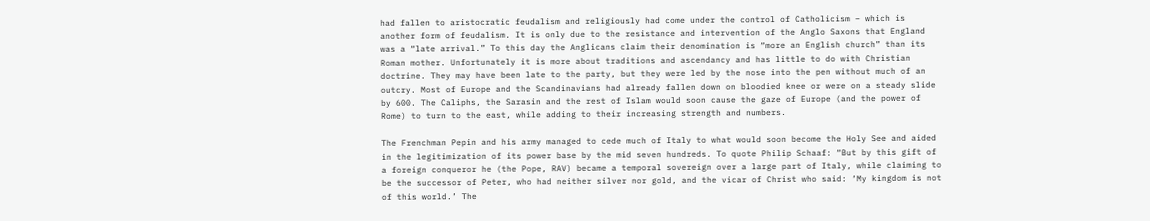had fallen to aristocratic feudalism and religiously had come under the control of Catholicism – which is another form of feudalism. It is only due to the resistance and intervention of the Anglo Saxons that England was a “late arrival.” To this day the Anglicans claim their denomination is “more an English church” than its Roman mother. Unfortunately it is more about traditions and ascendancy and has little to do with Christian doctrine. They may have been late to the party, but they were led by the nose into the pen without much of an outcry. Most of Europe and the Scandinavians had already fallen down on bloodied knee or were on a steady slide by 600. The Caliphs, the Sarasin and the rest of Islam would soon cause the gaze of Europe (and the power of Rome) to turn to the east, while adding to their increasing strength and numbers.

The Frenchman Pepin and his army managed to cede much of Italy to what would soon become the Holy See and aided in the legitimization of its power base by the mid seven hundreds. To quote Philip Schaaf: “But by this gift of a foreign conqueror he (the Pope, RAV) became a temporal sovereign over a large part of Italy, while claiming to be the successor of Peter, who had neither silver nor gold, and the vicar of Christ who said: ‘My kingdom is not of this world.’ The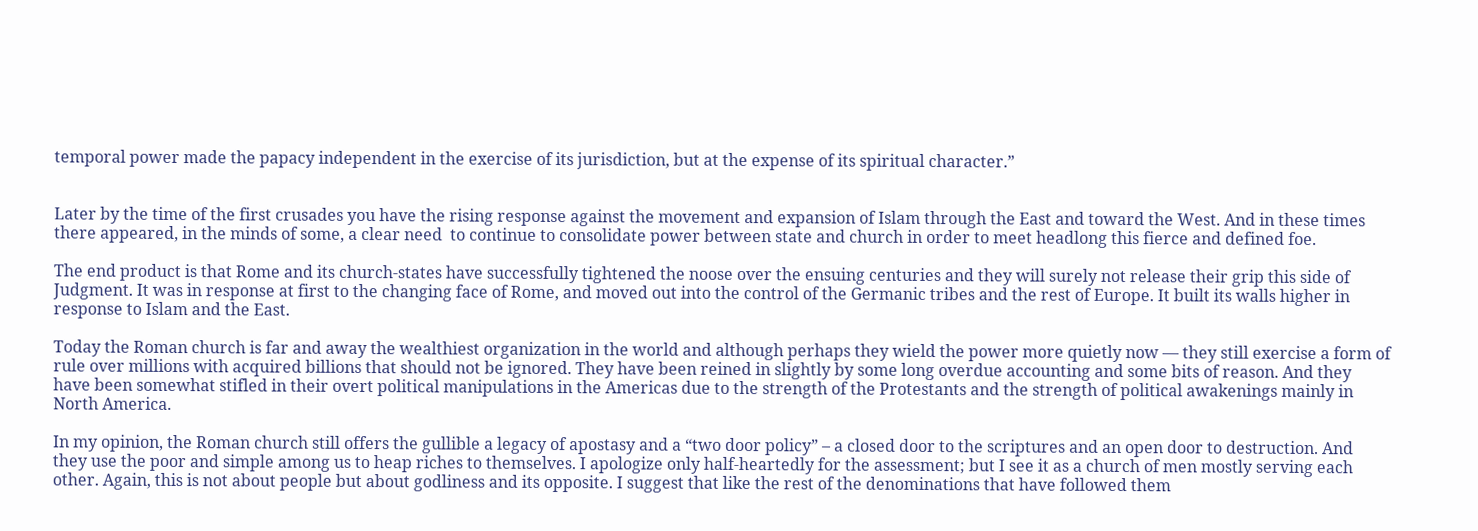temporal power made the papacy independent in the exercise of its jurisdiction, but at the expense of its spiritual character.”


Later by the time of the first crusades you have the rising response against the movement and expansion of Islam through the East and toward the West. And in these times there appeared, in the minds of some, a clear need  to continue to consolidate power between state and church in order to meet headlong this fierce and defined foe.

The end product is that Rome and its church-states have successfully tightened the noose over the ensuing centuries and they will surely not release their grip this side of Judgment. It was in response at first to the changing face of Rome, and moved out into the control of the Germanic tribes and the rest of Europe. It built its walls higher in response to Islam and the East.

Today the Roman church is far and away the wealthiest organization in the world and although perhaps they wield the power more quietly now — they still exercise a form of rule over millions with acquired billions that should not be ignored. They have been reined in slightly by some long overdue accounting and some bits of reason. And they have been somewhat stifled in their overt political manipulations in the Americas due to the strength of the Protestants and the strength of political awakenings mainly in North America.

In my opinion, the Roman church still offers the gullible a legacy of apostasy and a “two door policy” – a closed door to the scriptures and an open door to destruction. And they use the poor and simple among us to heap riches to themselves. I apologize only half-heartedly for the assessment; but I see it as a church of men mostly serving each other. Again, this is not about people but about godliness and its opposite. I suggest that like the rest of the denominations that have followed them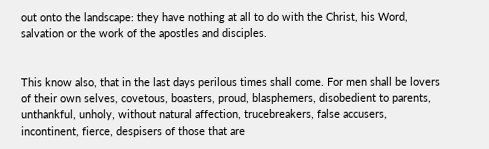out onto the landscape: they have nothing at all to do with the Christ, his Word, salvation or the work of the apostles and disciples.


This know also, that in the last days perilous times shall come. For men shall be lovers of their own selves, covetous, boasters, proud, blasphemers, disobedient to parents, unthankful, unholy, without natural affection, trucebreakers, false accusers, incontinent, fierce, despisers of those that are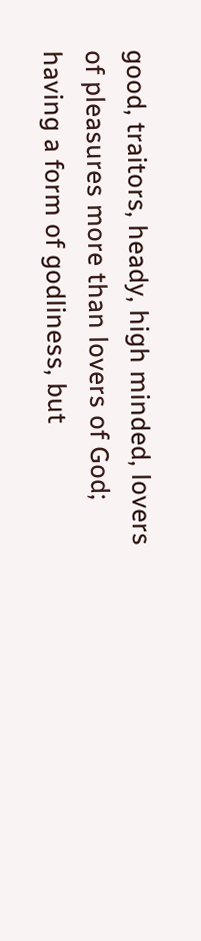good, traitors, heady, high minded, lovers of pleasures more than lovers of God; having a form of godliness, but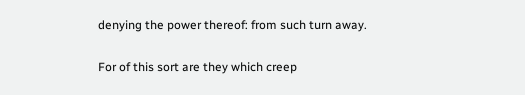denying the power thereof: from such turn away.

For of this sort are they which creep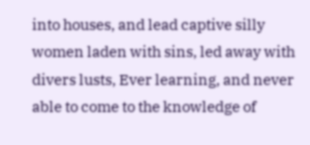into houses, and lead captive silly women laden with sins, led away with divers lusts, Ever learning, and never able to come to the knowledge of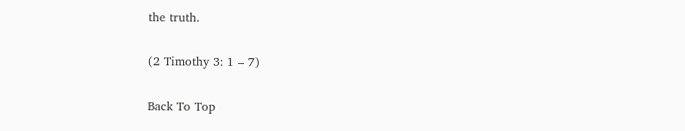the truth.

(2 Timothy 3: 1 – 7)

Back To Top